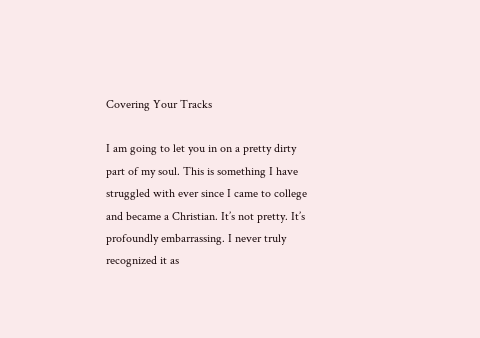Covering Your Tracks

I am going to let you in on a pretty dirty part of my soul. This is something I have struggled with ever since I came to college and became a Christian. It’s not pretty. It’s profoundly embarrassing. I never truly recognized it as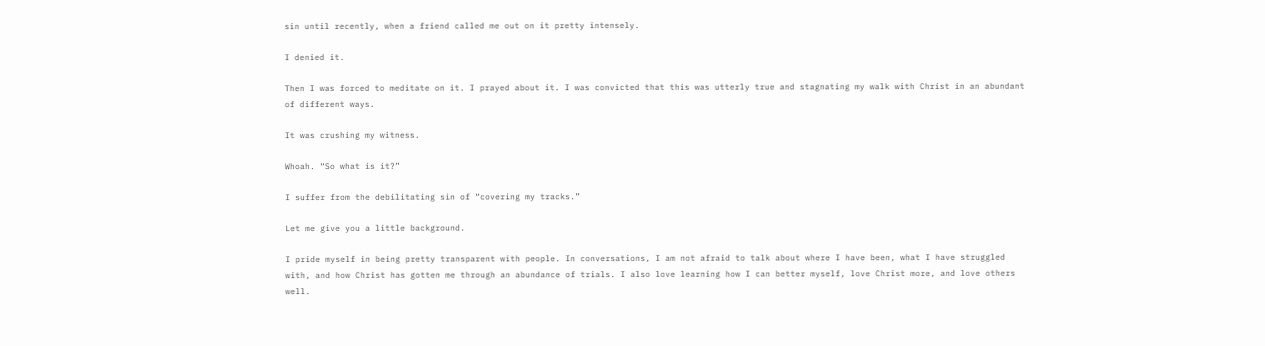sin until recently, when a friend called me out on it pretty intensely.

I denied it.

Then I was forced to meditate on it. I prayed about it. I was convicted that this was utterly true and stagnating my walk with Christ in an abundant of different ways.

It was crushing my witness.

Whoah. “So what is it?”

I suffer from the debilitating sin of “covering my tracks.”

Let me give you a little background.

I pride myself in being pretty transparent with people. In conversations, I am not afraid to talk about where I have been, what I have struggled with, and how Christ has gotten me through an abundance of trials. I also love learning how I can better myself, love Christ more, and love others well.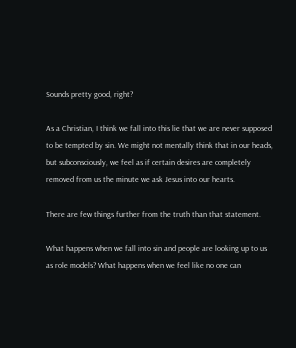Sounds pretty good, right?

As a Christian, I think we fall into this lie that we are never supposed to be tempted by sin. We might not mentally think that in our heads, but subconsciously, we feel as if certain desires are completely removed from us the minute we ask Jesus into our hearts.

There are few things further from the truth than that statement.

What happens when we fall into sin and people are looking up to us as role models? What happens when we feel like no one can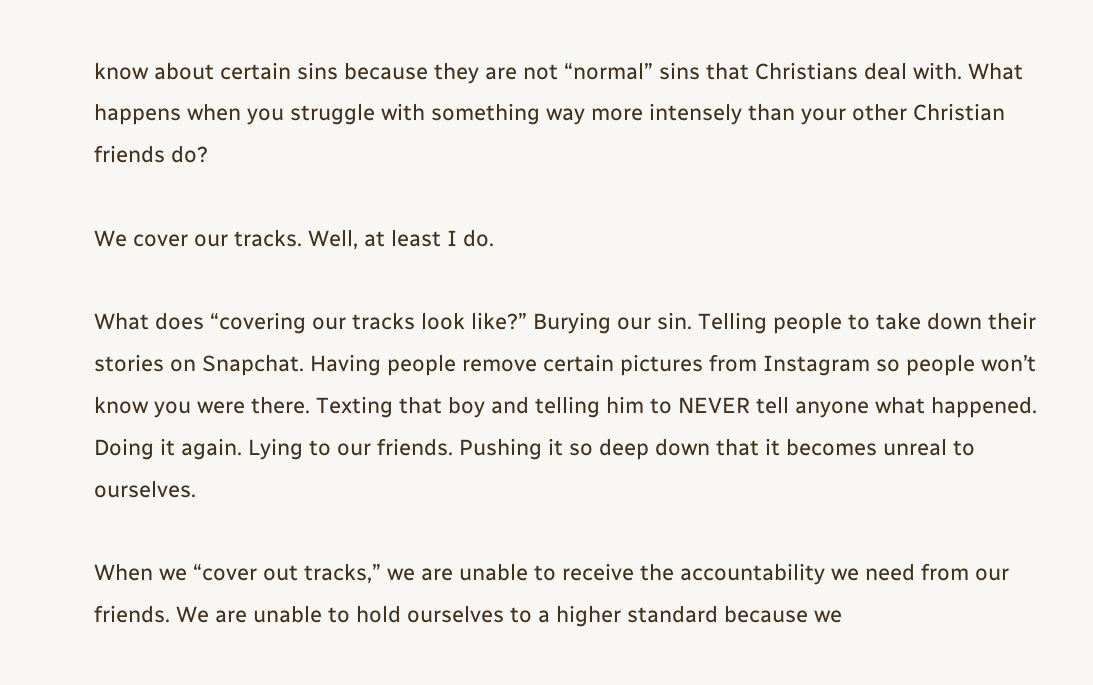know about certain sins because they are not “normal” sins that Christians deal with. What happens when you struggle with something way more intensely than your other Christian friends do?

We cover our tracks. Well, at least I do.

What does “covering our tracks look like?” Burying our sin. Telling people to take down their stories on Snapchat. Having people remove certain pictures from Instagram so people won’t know you were there. Texting that boy and telling him to NEVER tell anyone what happened. Doing it again. Lying to our friends. Pushing it so deep down that it becomes unreal to ourselves.

When we “cover out tracks,” we are unable to receive the accountability we need from our friends. We are unable to hold ourselves to a higher standard because we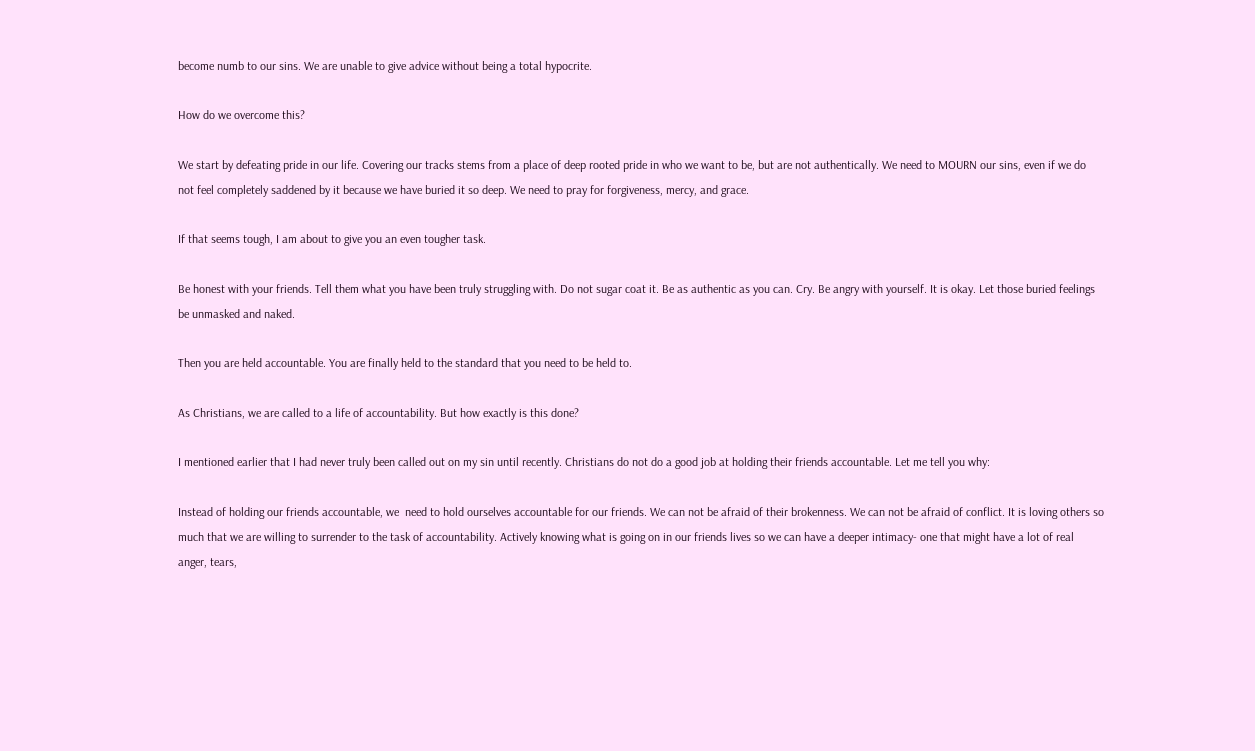become numb to our sins. We are unable to give advice without being a total hypocrite.

How do we overcome this?

We start by defeating pride in our life. Covering our tracks stems from a place of deep rooted pride in who we want to be, but are not authentically. We need to MOURN our sins, even if we do not feel completely saddened by it because we have buried it so deep. We need to pray for forgiveness, mercy, and grace.

If that seems tough, I am about to give you an even tougher task.

Be honest with your friends. Tell them what you have been truly struggling with. Do not sugar coat it. Be as authentic as you can. Cry. Be angry with yourself. It is okay. Let those buried feelings be unmasked and naked.

Then you are held accountable. You are finally held to the standard that you need to be held to.

As Christians, we are called to a life of accountability. But how exactly is this done?

I mentioned earlier that I had never truly been called out on my sin until recently. Christians do not do a good job at holding their friends accountable. Let me tell you why:

Instead of holding our friends accountable, we  need to hold ourselves accountable for our friends. We can not be afraid of their brokenness. We can not be afraid of conflict. It is loving others so much that we are willing to surrender to the task of accountability. Actively knowing what is going on in our friends lives so we can have a deeper intimacy- one that might have a lot of real anger, tears,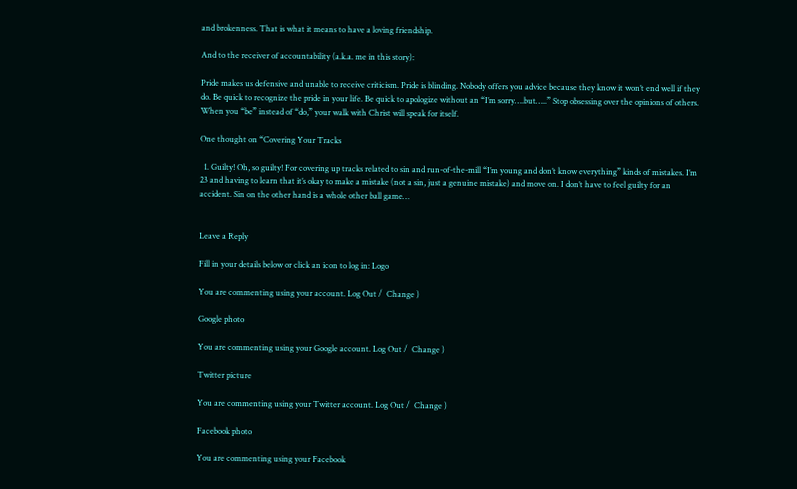and brokenness. That is what it means to have a loving friendship.

And to the receiver of accountability (a.k.a. me in this story):

Pride makes us defensive and unable to receive criticism. Pride is blinding. Nobody offers you advice because they know it won’t end well if they do. Be quick to recognize the pride in your life. Be quick to apologize without an “I’m sorry….but…..” Stop obsessing over the opinions of others. When you “be” instead of “do,” your walk with Christ will speak for itself.

One thought on “Covering Your Tracks

  1. Guilty! Oh, so guilty! For covering up tracks related to sin and run-of-the-mill “I’m young and don’t know everything” kinds of mistakes. I’m 23 and having to learn that it’s okay to make a mistake (not a sin, just a genuine mistake) and move on. I don’t have to feel guilty for an accident. Sin on the other hand is a whole other ball game…


Leave a Reply

Fill in your details below or click an icon to log in: Logo

You are commenting using your account. Log Out /  Change )

Google photo

You are commenting using your Google account. Log Out /  Change )

Twitter picture

You are commenting using your Twitter account. Log Out /  Change )

Facebook photo

You are commenting using your Facebook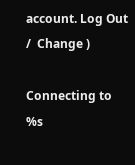account. Log Out /  Change )

Connecting to %s